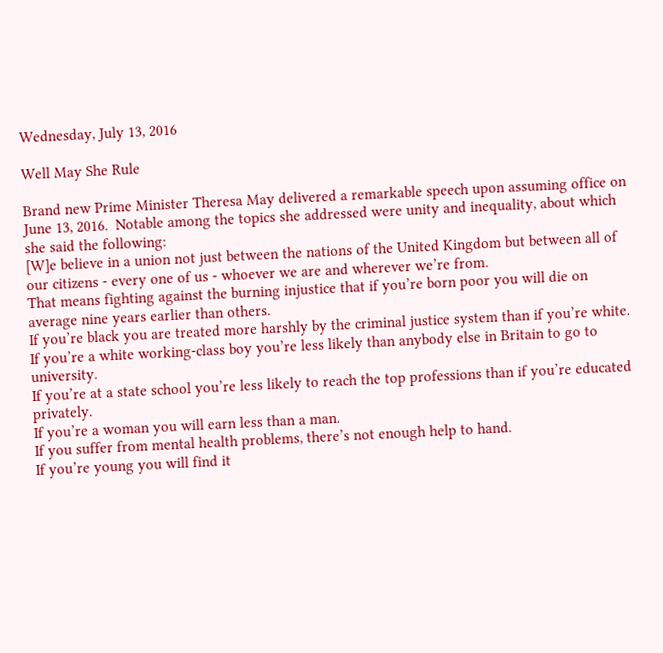Wednesday, July 13, 2016

Well May She Rule

Brand new Prime Minister Theresa May delivered a remarkable speech upon assuming office on June 13, 2016.  Notable among the topics she addressed were unity and inequality, about which she said the following:
[W]e believe in a union not just between the nations of the United Kingdom but between all of our citizens - every one of us - whoever we are and wherever we’re from.
That means fighting against the burning injustice that if you’re born poor you will die on average nine years earlier than others.
If you’re black you are treated more harshly by the criminal justice system than if you’re white.
If you’re a white working-class boy you’re less likely than anybody else in Britain to go to university.
If you’re at a state school you’re less likely to reach the top professions than if you’re educated privately.
If you’re a woman you will earn less than a man.
If you suffer from mental health problems, there’s not enough help to hand.
If you’re young you will find it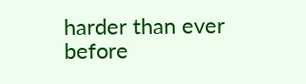harder than ever before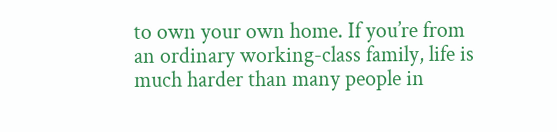to own your own home. If you’re from an ordinary working-class family, life is much harder than many people in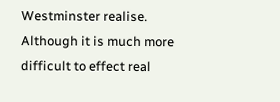Westminster realise.
Although it is much more difficult to effect real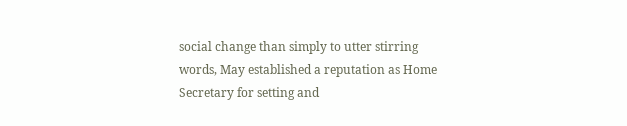social change than simply to utter stirring words, May established a reputation as Home Secretary for setting and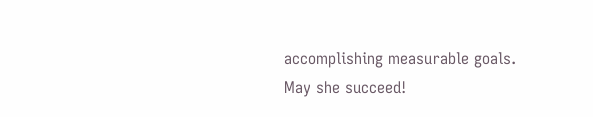accomplishing measurable goals.  May she succeed!